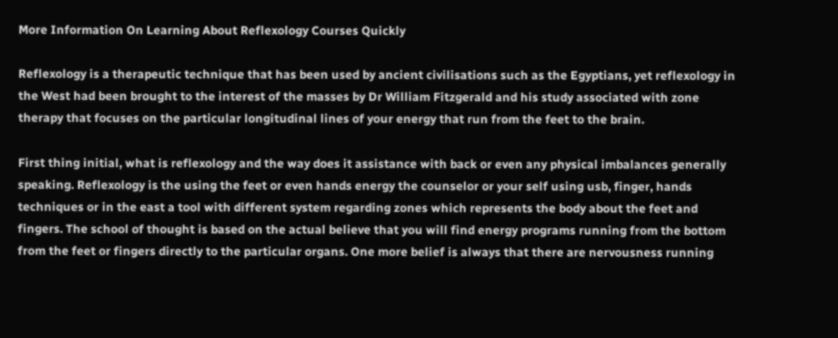More Information On Learning About Reflexology Courses Quickly

Reflexology is a therapeutic technique that has been used by ancient civilisations such as the Egyptians, yet reflexology in the West had been brought to the interest of the masses by Dr William Fitzgerald and his study associated with zone therapy that focuses on the particular longitudinal lines of your energy that run from the feet to the brain.

First thing initial, what is reflexology and the way does it assistance with back or even any physical imbalances generally speaking. Reflexology is the using the feet or even hands energy the counselor or your self using usb, finger, hands techniques or in the east a tool with different system regarding zones which represents the body about the feet and fingers. The school of thought is based on the actual believe that you will find energy programs running from the bottom from the feet or fingers directly to the particular organs. One more belief is always that there are nervousness running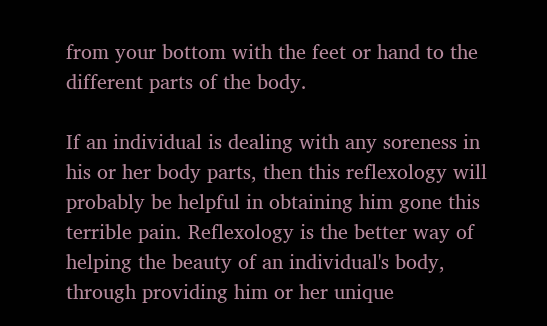from your bottom with the feet or hand to the different parts of the body.

If an individual is dealing with any soreness in his or her body parts, then this reflexology will probably be helpful in obtaining him gone this terrible pain. Reflexology is the better way of helping the beauty of an individual's body, through providing him or her unique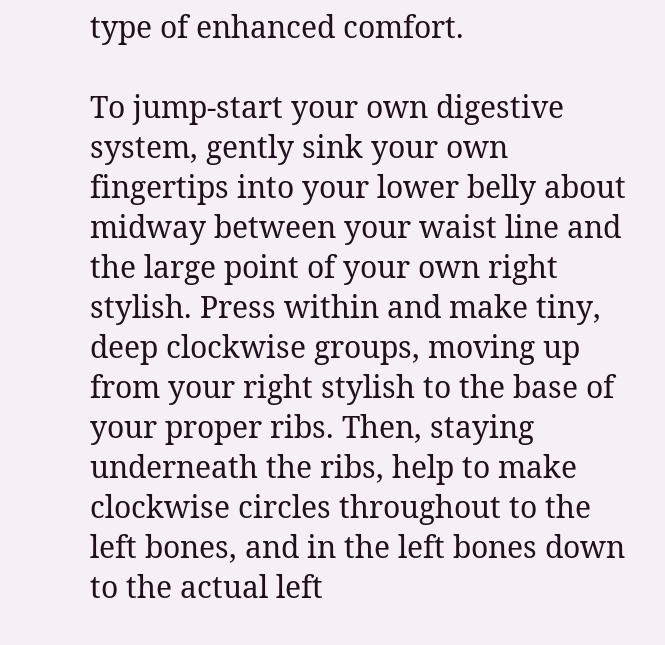type of enhanced comfort.

To jump-start your own digestive system, gently sink your own fingertips into your lower belly about midway between your waist line and the large point of your own right stylish. Press within and make tiny, deep clockwise groups, moving up from your right stylish to the base of your proper ribs. Then, staying underneath the ribs, help to make clockwise circles throughout to the left bones, and in the left bones down to the actual left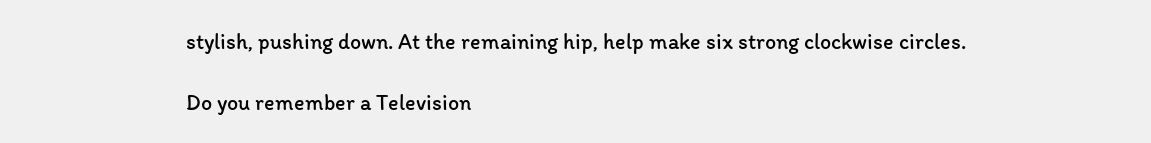stylish, pushing down. At the remaining hip, help make six strong clockwise circles.

Do you remember a Television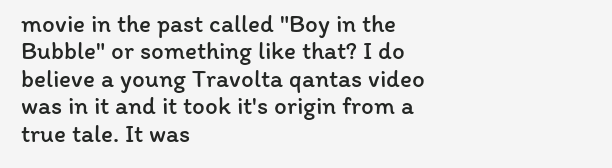movie in the past called "Boy in the Bubble" or something like that? I do believe a young Travolta qantas video was in it and it took it's origin from a true tale. It was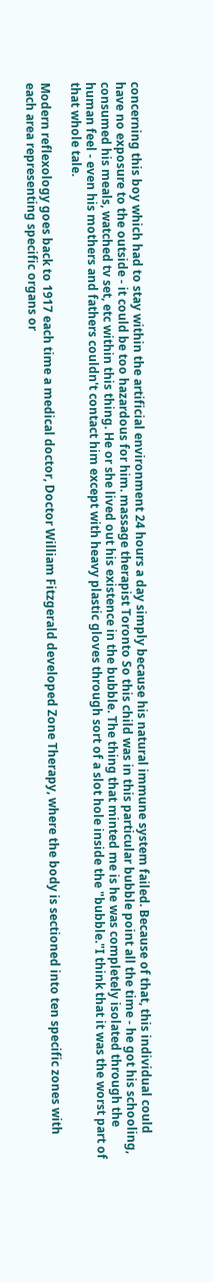concerning this boy which had to stay within the artificial environment 24 hours a day simply because his natural immune system failed. Because of that, this individual could have no exposure to the outside - it could be too hazardous for him. massage therapist Toronto So this child was in this particular bubble point all the time - he got his schooling, consumed his meals, watched tv set, etc within this thing. He or she lived out his existence in the bubble. The thing that minted me is he was completely isolated through the human feel - even his mothers and fathers couldn't contact him except with heavy plastic gloves through sort of a slot hole inside the "bubble."I think that it was the worst part of that whole tale.

Modern reflexology goes back to 1917 each time a medical doctor, Doctor William Fitzgerald developed Zone Therapy, where the body is sectioned into ten specific zones with each area representing specific organs or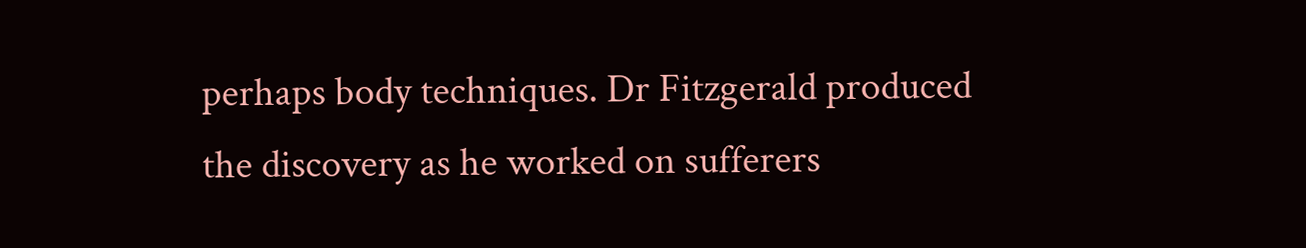perhaps body techniques. Dr Fitzgerald produced the discovery as he worked on sufferers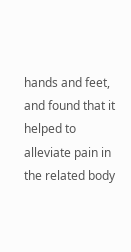hands and feet, and found that it helped to alleviate pain in the related body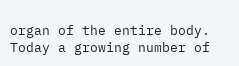organ of the entire body. Today a growing number of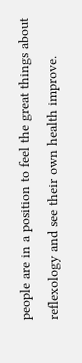people are in a position to feel the great things about reflexology and see their own health improve.